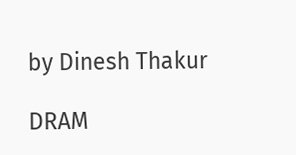by Dinesh Thakur

DRAM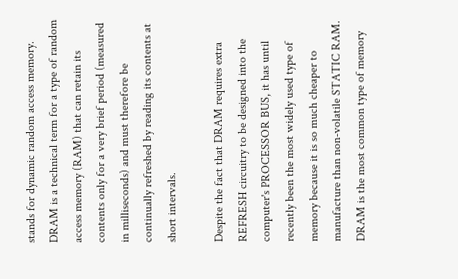stands for dynamic random access memory. DRAM is a technical term for a type of random access memory (RAM) that can retain its contents only for a very brief period (measured in milliseconds) and must therefore be continually refreshed by reading its contents at short intervals.

Despite the fact that DRAM requires extra REFRESH circuitry to be designed into the computer's PROCESSOR BUS, it has until recently been the most widely used type of memory because it is so much cheaper to manufacture than non-volatile STATIC RAM. DRAM is the most common type of memory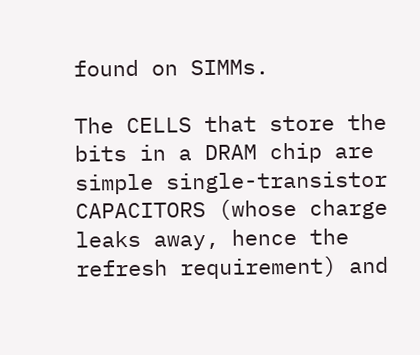found on SIMMs.

The CELLS that store the bits in a DRAM chip are simple single-transistor CAPACITORS (whose charge leaks away, hence the refresh requirement) and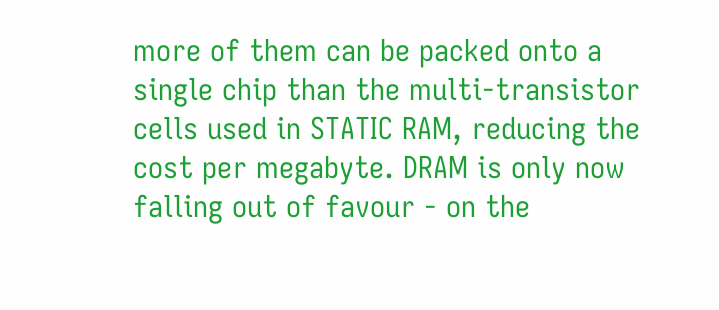more of them can be packed onto a single chip than the multi-transistor cells used in STATIC RAM, reducing the cost per megabyte. DRAM is only now falling out of favour - on the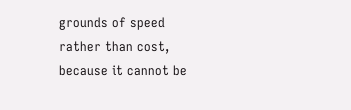grounds of speed rather than cost, because it cannot be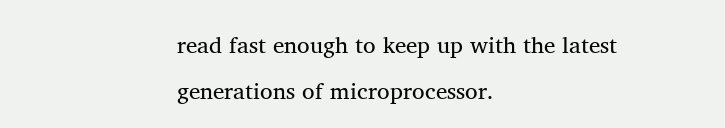read fast enough to keep up with the latest generations of microprocessor.